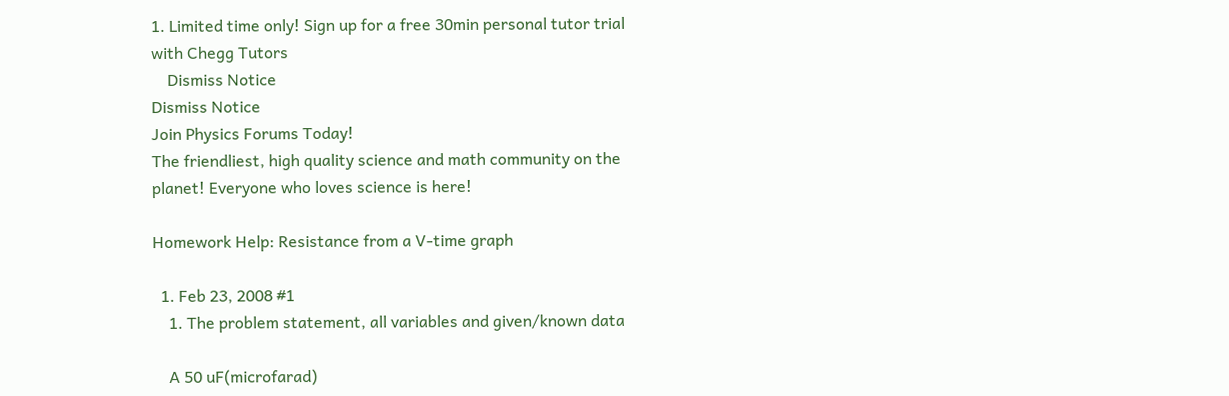1. Limited time only! Sign up for a free 30min personal tutor trial with Chegg Tutors
    Dismiss Notice
Dismiss Notice
Join Physics Forums Today!
The friendliest, high quality science and math community on the planet! Everyone who loves science is here!

Homework Help: Resistance from a V-time graph

  1. Feb 23, 2008 #1
    1. The problem statement, all variables and given/known data

    A 50 uF(microfarad)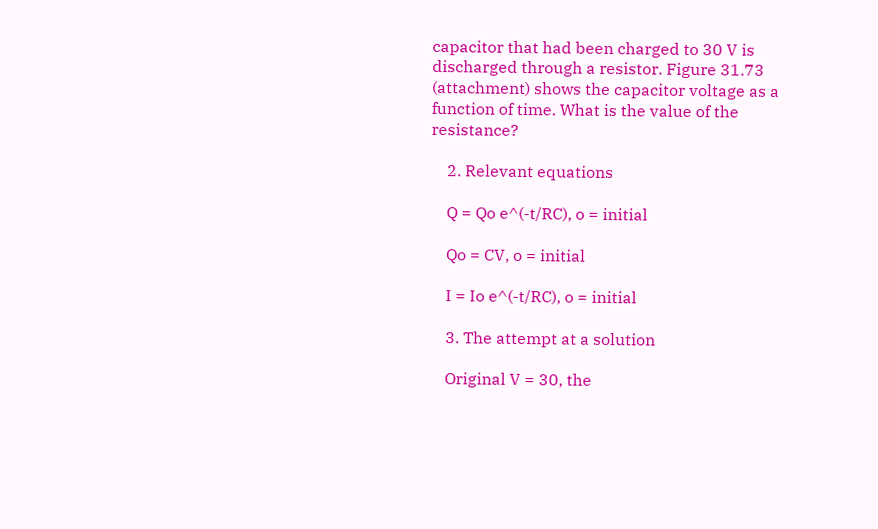capacitor that had been charged to 30 V is discharged through a resistor. Figure 31.73 (attachment) shows the capacitor voltage as a function of time. What is the value of the resistance?

    2. Relevant equations

    Q = Qo e^(-t/RC), o = initial

    Qo = CV, o = initial

    I = Io e^(-t/RC), o = initial

    3. The attempt at a solution

    Original V = 30, the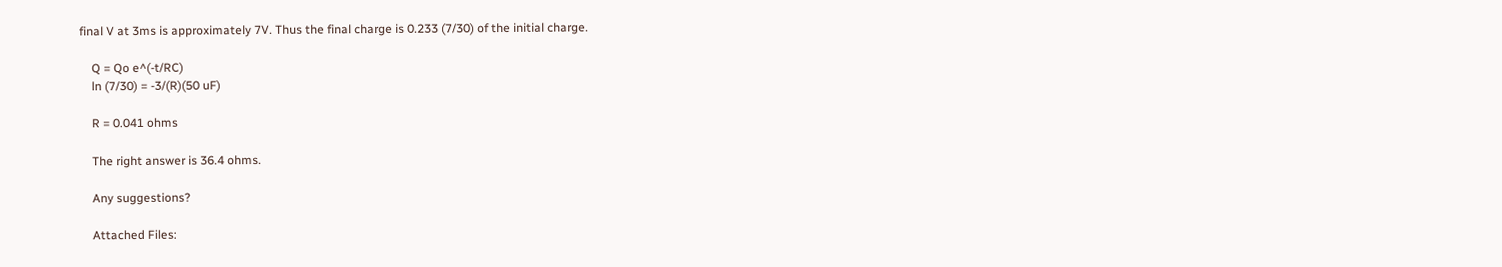final V at 3ms is approximately 7V. Thus the final charge is 0.233 (7/30) of the initial charge.

    Q = Qo e^(-t/RC)
    ln (7/30) = -3/(R)(50 uF)

    R = 0.041 ohms

    The right answer is 36.4 ohms.

    Any suggestions?

    Attached Files: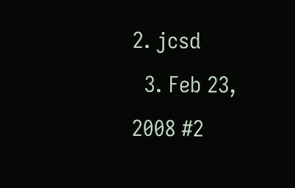2. jcsd
  3. Feb 23, 2008 #2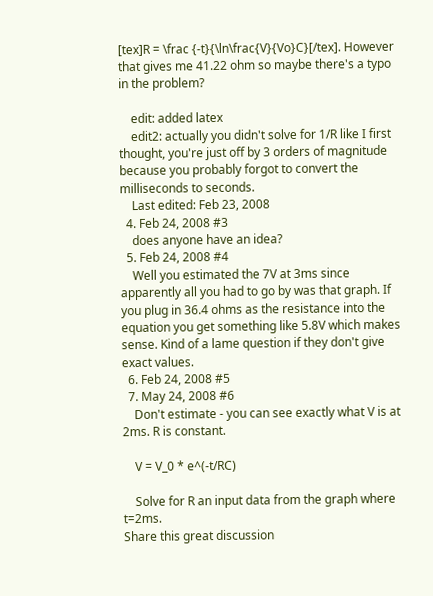[tex]R = \frac {-t}{\ln\frac{V}{Vo}C}[/tex]. However that gives me 41.22 ohm so maybe there's a typo in the problem?

    edit: added latex
    edit2: actually you didn't solve for 1/R like I first thought, you're just off by 3 orders of magnitude because you probably forgot to convert the milliseconds to seconds.
    Last edited: Feb 23, 2008
  4. Feb 24, 2008 #3
    does anyone have an idea?
  5. Feb 24, 2008 #4
    Well you estimated the 7V at 3ms since apparently all you had to go by was that graph. If you plug in 36.4 ohms as the resistance into the equation you get something like 5.8V which makes sense. Kind of a lame question if they don't give exact values.
  6. Feb 24, 2008 #5
  7. May 24, 2008 #6
    Don't estimate - you can see exactly what V is at 2ms. R is constant.

    V = V_0 * e^(-t/RC)

    Solve for R an input data from the graph where t=2ms.
Share this great discussion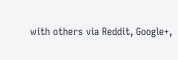with others via Reddit, Google+,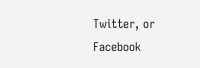Twitter, or Facebook